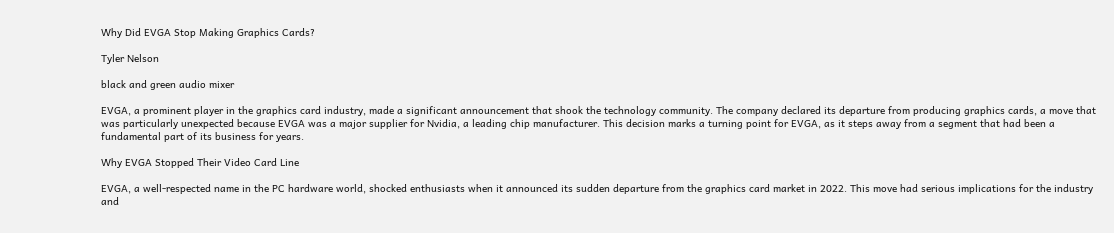Why Did EVGA Stop Making Graphics Cards?

Tyler Nelson

black and green audio mixer

EVGA, a prominent player in the graphics card industry, made a significant announcement that shook the technology community. The company declared its departure from producing graphics cards, a move that was particularly unexpected because EVGA was a major supplier for Nvidia, a leading chip manufacturer. This decision marks a turning point for EVGA, as it steps away from a segment that had been a fundamental part of its business for years.

Why EVGA Stopped Their Video Card Line

EVGA, a well-respected name in the PC hardware world, shocked enthusiasts when it announced its sudden departure from the graphics card market in 2022. This move had serious implications for the industry and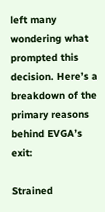left many wondering what prompted this decision. Here’s a breakdown of the primary reasons behind EVGA’s exit:

Strained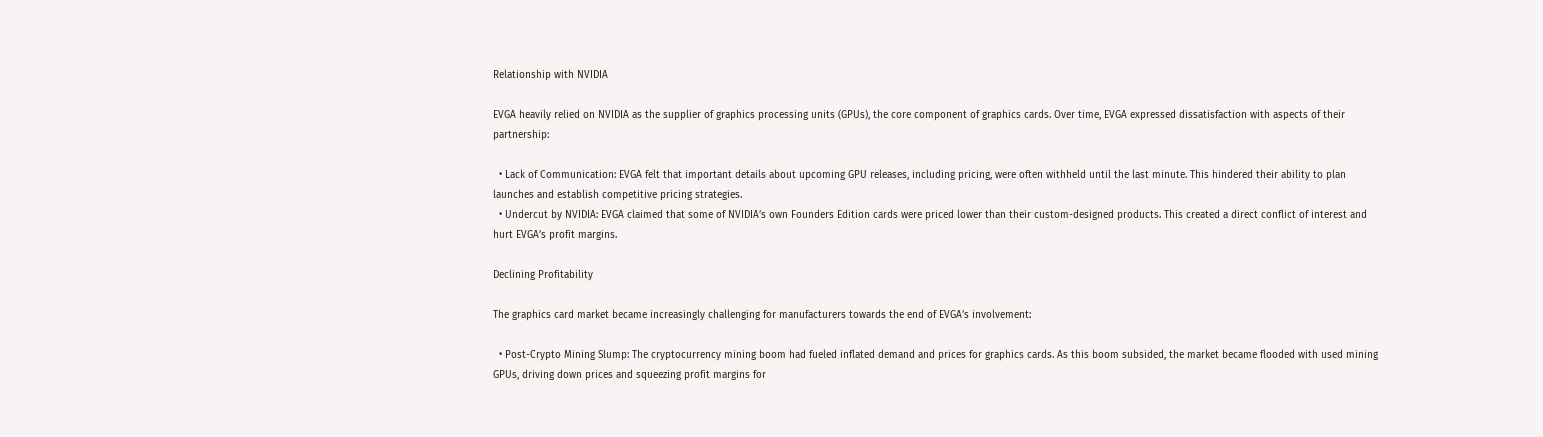Relationship with NVIDIA

EVGA heavily relied on NVIDIA as the supplier of graphics processing units (GPUs), the core component of graphics cards. Over time, EVGA expressed dissatisfaction with aspects of their partnership:

  • Lack of Communication: EVGA felt that important details about upcoming GPU releases, including pricing, were often withheld until the last minute. This hindered their ability to plan launches and establish competitive pricing strategies.
  • Undercut by NVIDIA: EVGA claimed that some of NVIDIA’s own Founders Edition cards were priced lower than their custom-designed products. This created a direct conflict of interest and hurt EVGA’s profit margins.

Declining Profitability

The graphics card market became increasingly challenging for manufacturers towards the end of EVGA’s involvement:

  • Post-Crypto Mining Slump: The cryptocurrency mining boom had fueled inflated demand and prices for graphics cards. As this boom subsided, the market became flooded with used mining GPUs, driving down prices and squeezing profit margins for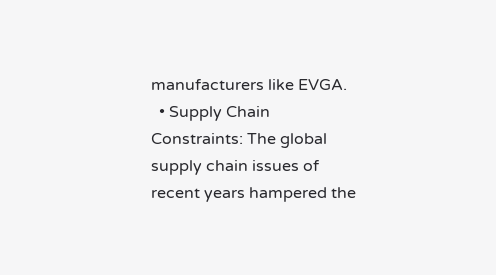manufacturers like EVGA.
  • Supply Chain Constraints: The global supply chain issues of recent years hampered the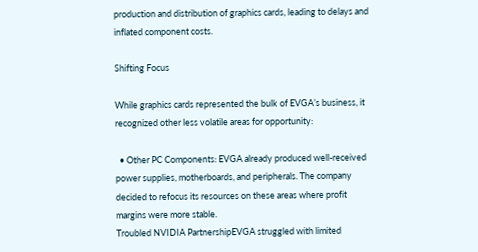production and distribution of graphics cards, leading to delays and inflated component costs.

Shifting Focus

While graphics cards represented the bulk of EVGA’s business, it recognized other less volatile areas for opportunity:

  • Other PC Components: EVGA already produced well-received power supplies, motherboards, and peripherals. The company decided to refocus its resources on these areas where profit margins were more stable.
Troubled NVIDIA PartnershipEVGA struggled with limited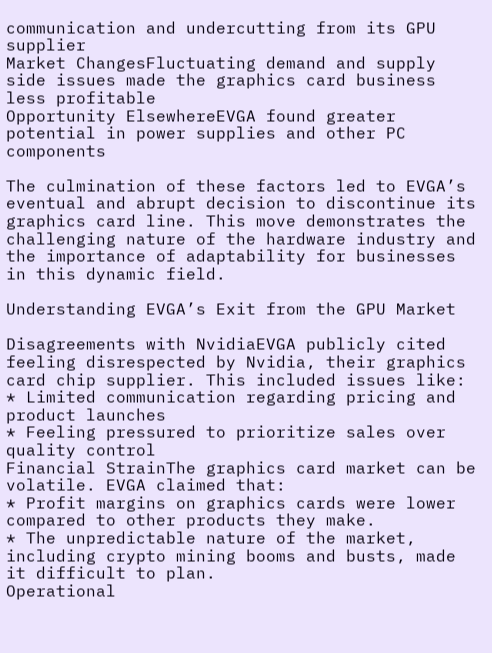communication and undercutting from its GPU supplier
Market ChangesFluctuating demand and supply side issues made the graphics card business less profitable
Opportunity ElsewhereEVGA found greater potential in power supplies and other PC components

The culmination of these factors led to EVGA’s eventual and abrupt decision to discontinue its graphics card line. This move demonstrates the challenging nature of the hardware industry and the importance of adaptability for businesses in this dynamic field.

Understanding EVGA’s Exit from the GPU Market

Disagreements with NvidiaEVGA publicly cited feeling disrespected by Nvidia, their graphics card chip supplier. This included issues like:
* Limited communication regarding pricing and product launches
* Feeling pressured to prioritize sales over quality control
Financial StrainThe graphics card market can be volatile. EVGA claimed that:
* Profit margins on graphics cards were lower compared to other products they make.
* The unpredictable nature of the market, including crypto mining booms and busts, made it difficult to plan.
Operational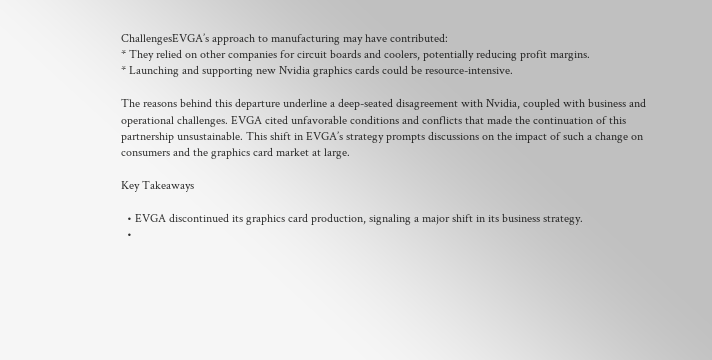ChallengesEVGA’s approach to manufacturing may have contributed:
* They relied on other companies for circuit boards and coolers, potentially reducing profit margins.
* Launching and supporting new Nvidia graphics cards could be resource-intensive.

The reasons behind this departure underline a deep-seated disagreement with Nvidia, coupled with business and operational challenges. EVGA cited unfavorable conditions and conflicts that made the continuation of this partnership unsustainable. This shift in EVGA’s strategy prompts discussions on the impact of such a change on consumers and the graphics card market at large.

Key Takeaways

  • EVGA discontinued its graphics card production, signaling a major shift in its business strategy.
  •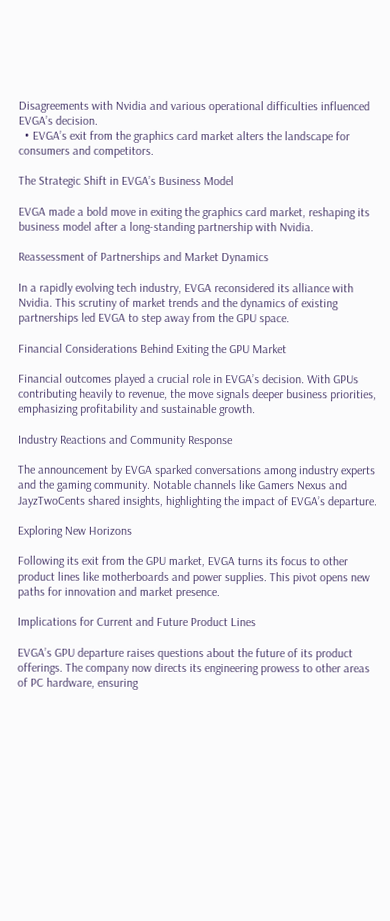Disagreements with Nvidia and various operational difficulties influenced EVGA’s decision.
  • EVGA’s exit from the graphics card market alters the landscape for consumers and competitors.

The Strategic Shift in EVGA’s Business Model

EVGA made a bold move in exiting the graphics card market, reshaping its business model after a long-standing partnership with Nvidia.

Reassessment of Partnerships and Market Dynamics

In a rapidly evolving tech industry, EVGA reconsidered its alliance with Nvidia. This scrutiny of market trends and the dynamics of existing partnerships led EVGA to step away from the GPU space.

Financial Considerations Behind Exiting the GPU Market

Financial outcomes played a crucial role in EVGA’s decision. With GPUs contributing heavily to revenue, the move signals deeper business priorities, emphasizing profitability and sustainable growth.

Industry Reactions and Community Response

The announcement by EVGA sparked conversations among industry experts and the gaming community. Notable channels like Gamers Nexus and JayzTwoCents shared insights, highlighting the impact of EVGA’s departure.

Exploring New Horizons

Following its exit from the GPU market, EVGA turns its focus to other product lines like motherboards and power supplies. This pivot opens new paths for innovation and market presence.

Implications for Current and Future Product Lines

EVGA’s GPU departure raises questions about the future of its product offerings. The company now directs its engineering prowess to other areas of PC hardware, ensuring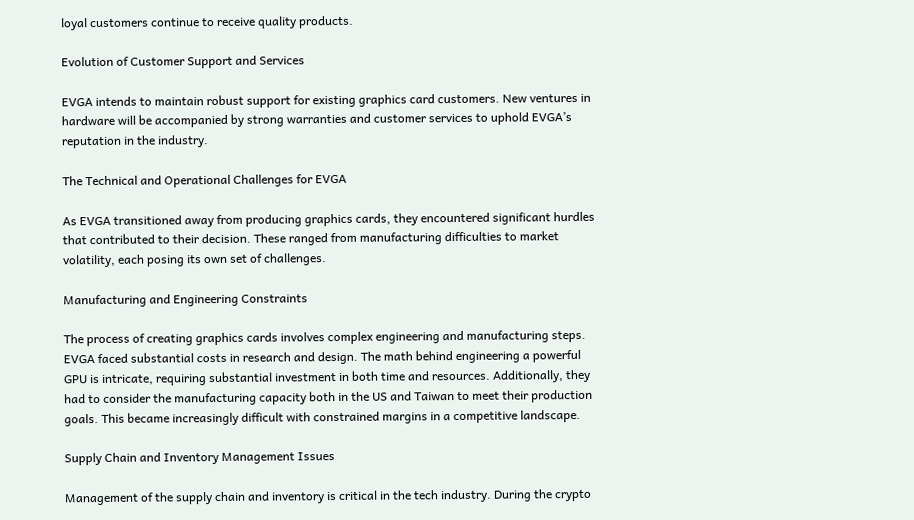loyal customers continue to receive quality products.

Evolution of Customer Support and Services

EVGA intends to maintain robust support for existing graphics card customers. New ventures in hardware will be accompanied by strong warranties and customer services to uphold EVGA’s reputation in the industry.

The Technical and Operational Challenges for EVGA

As EVGA transitioned away from producing graphics cards, they encountered significant hurdles that contributed to their decision. These ranged from manufacturing difficulties to market volatility, each posing its own set of challenges.

Manufacturing and Engineering Constraints

The process of creating graphics cards involves complex engineering and manufacturing steps. EVGA faced substantial costs in research and design. The math behind engineering a powerful GPU is intricate, requiring substantial investment in both time and resources. Additionally, they had to consider the manufacturing capacity both in the US and Taiwan to meet their production goals. This became increasingly difficult with constrained margins in a competitive landscape.

Supply Chain and Inventory Management Issues

Management of the supply chain and inventory is critical in the tech industry. During the crypto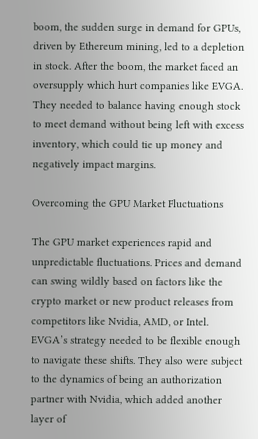boom, the sudden surge in demand for GPUs, driven by Ethereum mining, led to a depletion in stock. After the boom, the market faced an oversupply which hurt companies like EVGA. They needed to balance having enough stock to meet demand without being left with excess inventory, which could tie up money and negatively impact margins.

Overcoming the GPU Market Fluctuations

The GPU market experiences rapid and unpredictable fluctuations. Prices and demand can swing wildly based on factors like the crypto market or new product releases from competitors like Nvidia, AMD, or Intel. EVGA’s strategy needed to be flexible enough to navigate these shifts. They also were subject to the dynamics of being an authorization partner with Nvidia, which added another layer of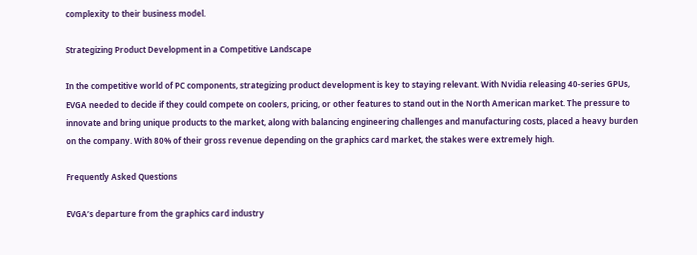complexity to their business model.

Strategizing Product Development in a Competitive Landscape

In the competitive world of PC components, strategizing product development is key to staying relevant. With Nvidia releasing 40-series GPUs, EVGA needed to decide if they could compete on coolers, pricing, or other features to stand out in the North American market. The pressure to innovate and bring unique products to the market, along with balancing engineering challenges and manufacturing costs, placed a heavy burden on the company. With 80% of their gross revenue depending on the graphics card market, the stakes were extremely high.

Frequently Asked Questions

EVGA’s departure from the graphics card industry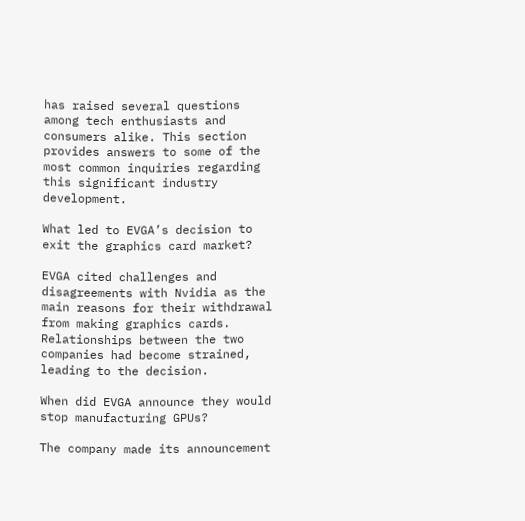has raised several questions among tech enthusiasts and consumers alike. This section provides answers to some of the most common inquiries regarding this significant industry development.

What led to EVGA’s decision to exit the graphics card market?

EVGA cited challenges and disagreements with Nvidia as the main reasons for their withdrawal from making graphics cards. Relationships between the two companies had become strained, leading to the decision.

When did EVGA announce they would stop manufacturing GPUs?

The company made its announcement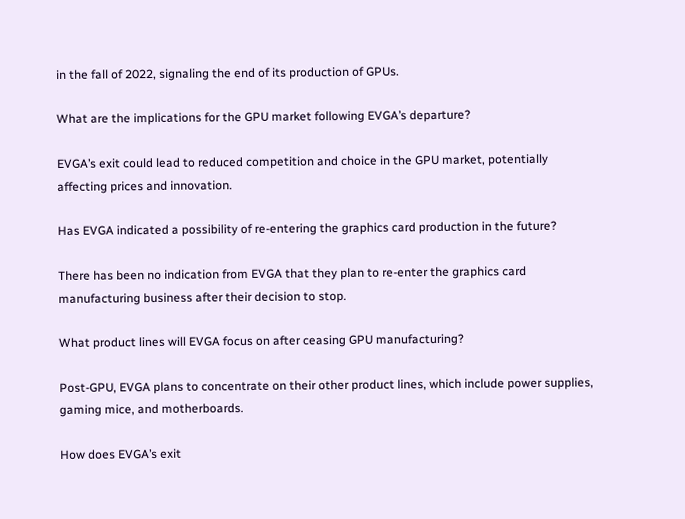in the fall of 2022, signaling the end of its production of GPUs.

What are the implications for the GPU market following EVGA’s departure?

EVGA’s exit could lead to reduced competition and choice in the GPU market, potentially affecting prices and innovation.

Has EVGA indicated a possibility of re-entering the graphics card production in the future?

There has been no indication from EVGA that they plan to re-enter the graphics card manufacturing business after their decision to stop.

What product lines will EVGA focus on after ceasing GPU manufacturing?

Post-GPU, EVGA plans to concentrate on their other product lines, which include power supplies, gaming mice, and motherboards.

How does EVGA’s exit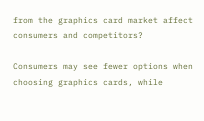from the graphics card market affect consumers and competitors?

Consumers may see fewer options when choosing graphics cards, while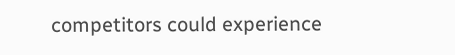competitors could experience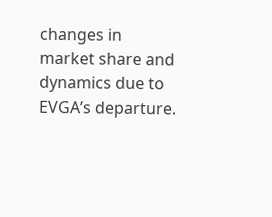changes in market share and dynamics due to EVGA’s departure.